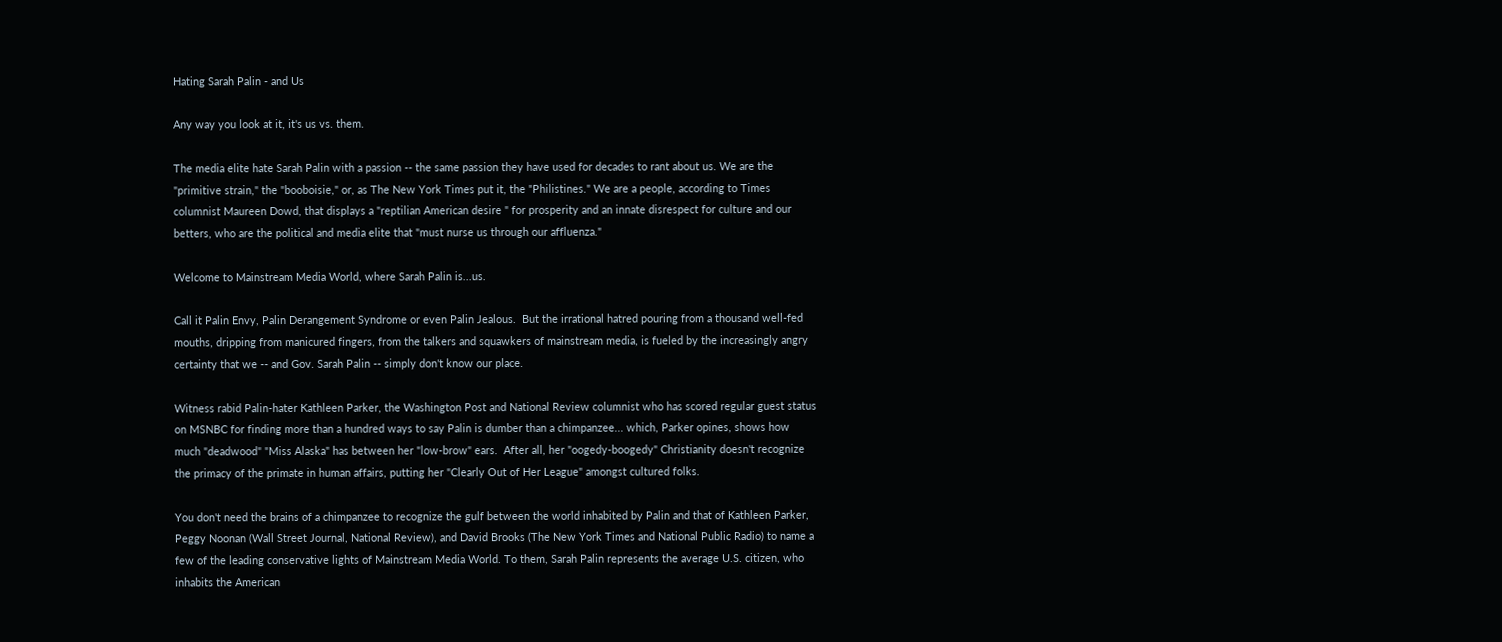Hating Sarah Palin - and Us

Any way you look at it, it's us vs. them.

The media elite hate Sarah Palin with a passion -- the same passion they have used for decades to rant about us. We are the "primitive strain," the "booboisie," or, as The New York Times put it, the "Philistines." We are a people, according to Times columnist Maureen Dowd, that displays a "reptilian American desire " for prosperity and an innate disrespect for culture and our betters, who are the political and media elite that "must nurse us through our affluenza."

Welcome to Mainstream Media World, where Sarah Palin is...us.

Call it Palin Envy, Palin Derangement Syndrome or even Palin Jealous.  But the irrational hatred pouring from a thousand well-fed mouths, dripping from manicured fingers, from the talkers and squawkers of mainstream media, is fueled by the increasingly angry certainty that we -- and Gov. Sarah Palin -- simply don't know our place.

Witness rabid Palin-hater Kathleen Parker, the Washington Post and National Review columnist who has scored regular guest status on MSNBC for finding more than a hundred ways to say Palin is dumber than a chimpanzee... which, Parker opines, shows how much "deadwood" "Miss Alaska" has between her "low-brow" ears.  After all, her "oogedy-boogedy" Christianity doesn't recognize the primacy of the primate in human affairs, putting her "Clearly Out of Her League" amongst cultured folks.

You don't need the brains of a chimpanzee to recognize the gulf between the world inhabited by Palin and that of Kathleen Parker, Peggy Noonan (Wall Street Journal, National Review), and David Brooks (The New York Times and National Public Radio) to name a few of the leading conservative lights of Mainstream Media World. To them, Sarah Palin represents the average U.S. citizen, who inhabits the American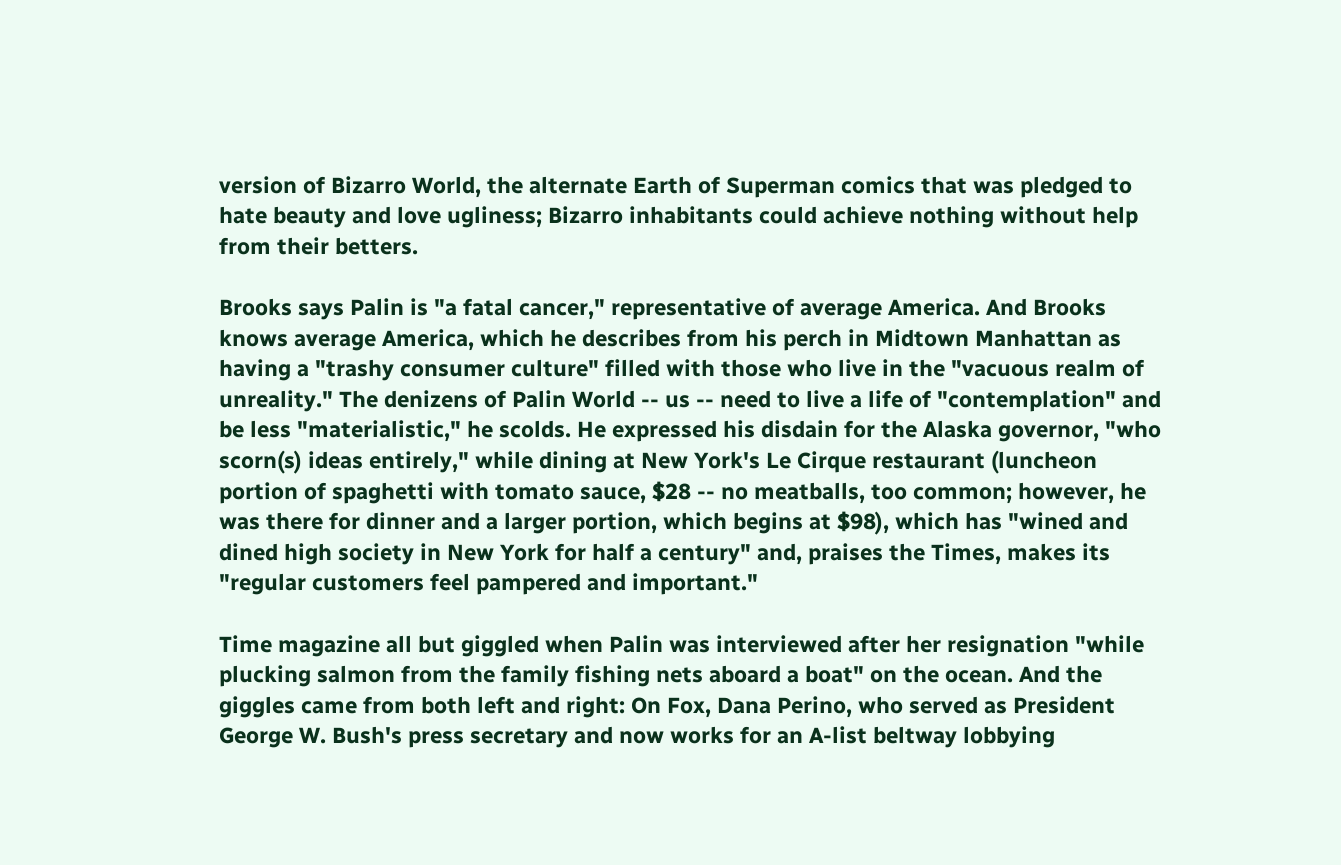version of Bizarro World, the alternate Earth of Superman comics that was pledged to hate beauty and love ugliness; Bizarro inhabitants could achieve nothing without help from their betters.

Brooks says Palin is "a fatal cancer," representative of average America. And Brooks knows average America, which he describes from his perch in Midtown Manhattan as having a "trashy consumer culture" filled with those who live in the "vacuous realm of unreality." The denizens of Palin World -- us -- need to live a life of "contemplation" and be less "materialistic," he scolds. He expressed his disdain for the Alaska governor, "who scorn(s) ideas entirely," while dining at New York's Le Cirque restaurant (luncheon portion of spaghetti with tomato sauce, $28 -- no meatballs, too common; however, he was there for dinner and a larger portion, which begins at $98), which has "wined and dined high society in New York for half a century" and, praises the Times, makes its "regular customers feel pampered and important."

Time magazine all but giggled when Palin was interviewed after her resignation "while plucking salmon from the family fishing nets aboard a boat" on the ocean. And the giggles came from both left and right: On Fox, Dana Perino, who served as President George W. Bush's press secretary and now works for an A-list beltway lobbying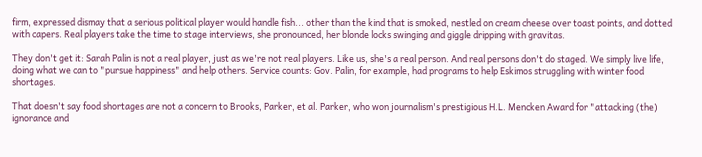firm, expressed dismay that a serious political player would handle fish... other than the kind that is smoked, nestled on cream cheese over toast points, and dotted with capers. Real players take the time to stage interviews, she pronounced, her blonde locks swinging and giggle dripping with gravitas.

They don't get it: Sarah Palin is not a real player, just as we're not real players. Like us, she's a real person. And real persons don't do staged. We simply live life, doing what we can to "pursue happiness" and help others. Service counts: Gov. Palin, for example, had programs to help Eskimos struggling with winter food shortages.

That doesn't say food shortages are not a concern to Brooks, Parker, et al. Parker, who won journalism's prestigious H.L. Mencken Award for "attacking (the) ignorance and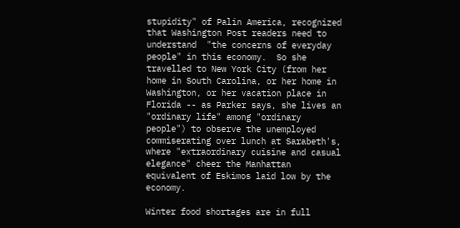stupidity" of Palin America, recognized that Washington Post readers need to understand  "the concerns of everyday people" in this economy.  So she travelled to New York City (from her home in South Carolina, or her home in Washington, or her vacation place in Florida -- as Parker says, she lives an "ordinary life" among "ordinary people") to observe the unemployed commiserating over lunch at Sarabeth's, where "extraordinary cuisine and casual elegance" cheer the Manhattan equivalent of Eskimos laid low by the economy.

Winter food shortages are in full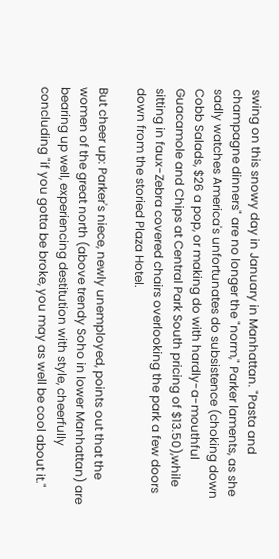swing on this snowy day in January in Manhattan. "Pasta and champagne dinners" are no longer the "norm," Parker laments, as she sadly watches America's unfortunates do subsistence (choking down Cobb Salads, $26 a pop, or making do with hardly-a-mouthful Guacamole and Chips at Central Park South pricing of $13.50),while sitting in faux-Zebra covered chairs overlooking the park a few doors down from the storied Plaza Hotel.

But cheer up: Parker's niece, newly unemployed, points out that the women of the great north (above trendy Soho in lower Manhattan) are bearing up well, experiencing destitution with style, cheerfully concluding "if you gotta be broke, you may as well be cool about it."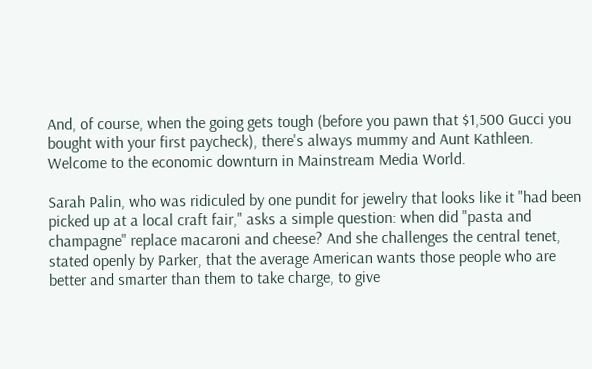And, of course, when the going gets tough (before you pawn that $1,500 Gucci you bought with your first paycheck), there's always mummy and Aunt Kathleen. Welcome to the economic downturn in Mainstream Media World.

Sarah Palin, who was ridiculed by one pundit for jewelry that looks like it "had been picked up at a local craft fair," asks a simple question: when did "pasta and champagne" replace macaroni and cheese? And she challenges the central tenet, stated openly by Parker, that the average American wants those people who are better and smarter than them to take charge, to give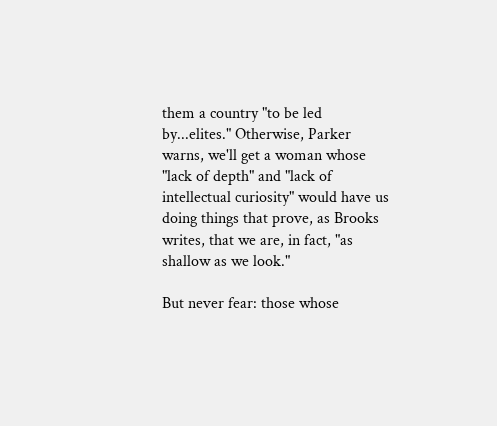them a country "to be led by...elites." Otherwise, Parker warns, we'll get a woman whose "lack of depth" and "lack of intellectual curiosity" would have us doing things that prove, as Brooks writes, that we are, in fact, "as shallow as we look."

But never fear: those whose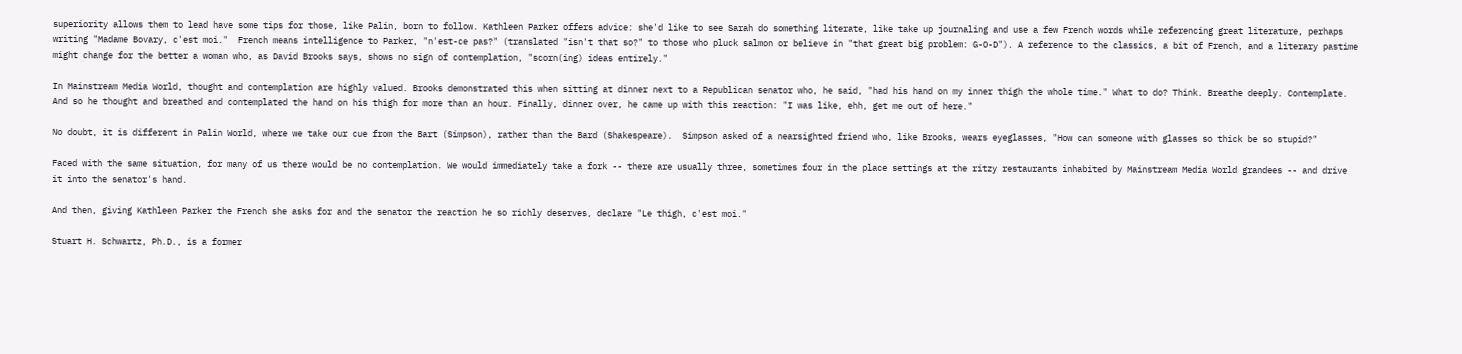superiority allows them to lead have some tips for those, like Palin, born to follow. Kathleen Parker offers advice: she'd like to see Sarah do something literate, like take up journaling and use a few French words while referencing great literature, perhaps writing "Madame Bovary, c'est moi."  French means intelligence to Parker, "n'est-ce pas?" (translated "isn't that so?" to those who pluck salmon or believe in "that great big problem: G-O-D"). A reference to the classics, a bit of French, and a literary pastime might change for the better a woman who, as David Brooks says, shows no sign of contemplation, "scorn(ing) ideas entirely."

In Mainstream Media World, thought and contemplation are highly valued. Brooks demonstrated this when sitting at dinner next to a Republican senator who, he said, "had his hand on my inner thigh the whole time." What to do? Think. Breathe deeply. Contemplate. And so he thought and breathed and contemplated the hand on his thigh for more than an hour. Finally, dinner over, he came up with this reaction: "I was like, ehh, get me out of here."

No doubt, it is different in Palin World, where we take our cue from the Bart (Simpson), rather than the Bard (Shakespeare).  Simpson asked of a nearsighted friend who, like Brooks, wears eyeglasses, "How can someone with glasses so thick be so stupid?"

Faced with the same situation, for many of us there would be no contemplation. We would immediately take a fork -- there are usually three, sometimes four in the place settings at the ritzy restaurants inhabited by Mainstream Media World grandees -- and drive it into the senator's hand.

And then, giving Kathleen Parker the French she asks for and the senator the reaction he so richly deserves, declare "Le thigh, c'est moi."

Stuart H. Schwartz, Ph.D., is a former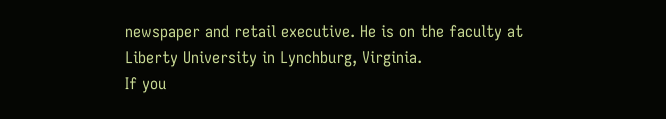newspaper and retail executive. He is on the faculty at Liberty University in Lynchburg, Virginia.
If you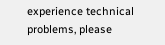experience technical problems, please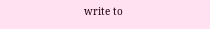write to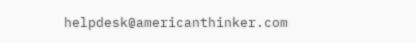helpdesk@americanthinker.com